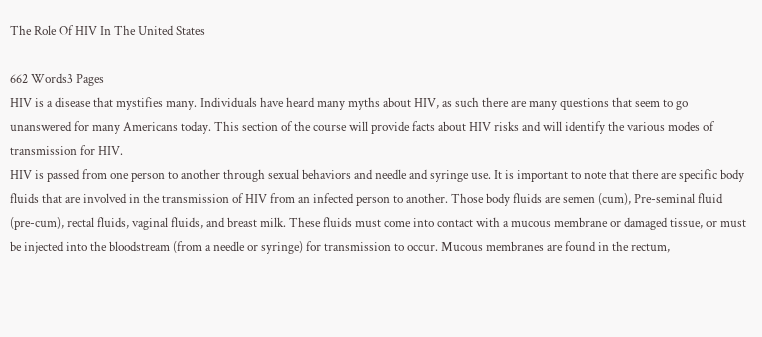The Role Of HIV In The United States

662 Words3 Pages
HIV is a disease that mystifies many. Individuals have heard many myths about HIV, as such there are many questions that seem to go unanswered for many Americans today. This section of the course will provide facts about HIV risks and will identify the various modes of transmission for HIV.
HIV is passed from one person to another through sexual behaviors and needle and syringe use. It is important to note that there are specific body fluids that are involved in the transmission of HIV from an infected person to another. Those body fluids are semen (cum), Pre-seminal fluid (pre-cum), rectal fluids, vaginal fluids, and breast milk. These fluids must come into contact with a mucous membrane or damaged tissue, or must be injected into the bloodstream (from a needle or syringe) for transmission to occur. Mucous membranes are found in the rectum,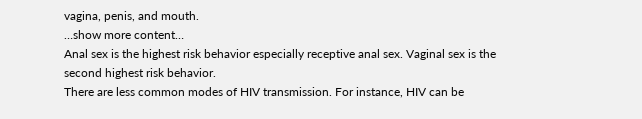vagina, penis, and mouth.
…show more content…
Anal sex is the highest risk behavior especially receptive anal sex. Vaginal sex is the second highest risk behavior.
There are less common modes of HIV transmission. For instance, HIV can be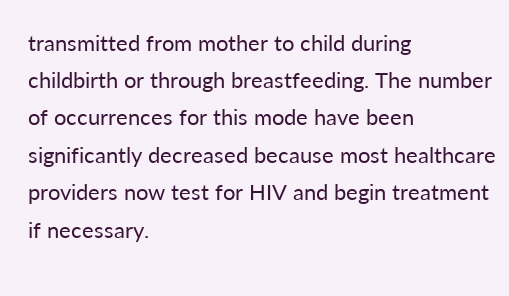transmitted from mother to child during childbirth or through breastfeeding. The number of occurrences for this mode have been significantly decreased because most healthcare providers now test for HIV and begin treatment if necessary.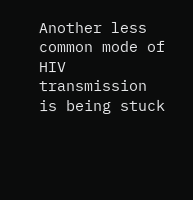Another less common mode of HIV transmission is being stuck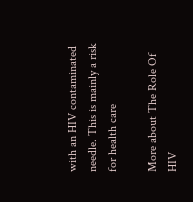with an HIV contaminated needle. This is mainly a risk for health care

More about The Role Of HIV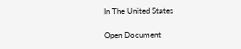In The United States

Open Document